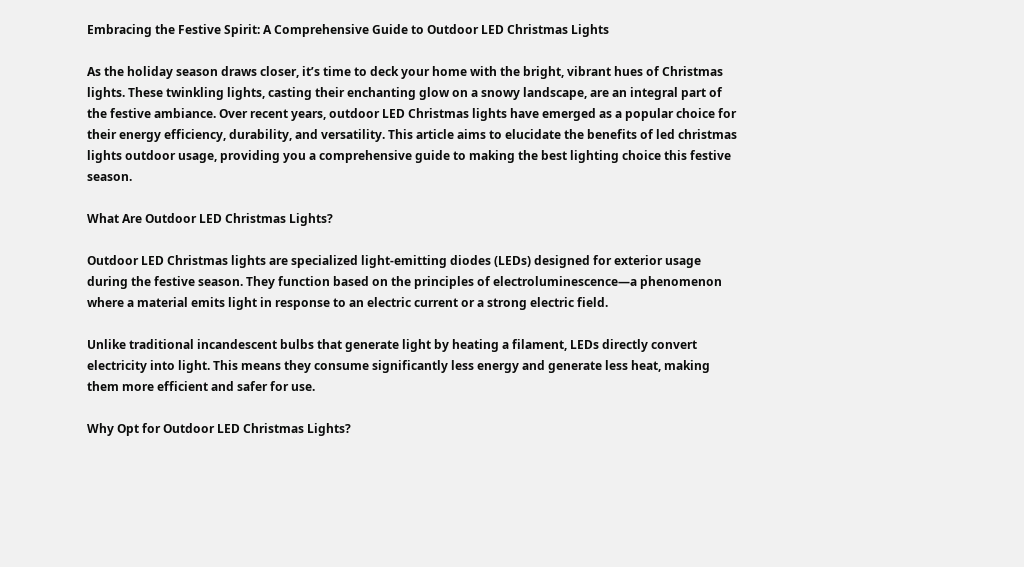Embracing the Festive Spirit: A Comprehensive Guide to Outdoor LED Christmas Lights

As the holiday season draws closer, it’s time to deck your home with the bright, vibrant hues of Christmas lights. These twinkling lights, casting their enchanting glow on a snowy landscape, are an integral part of the festive ambiance. Over recent years, outdoor LED Christmas lights have emerged as a popular choice for their energy efficiency, durability, and versatility. This article aims to elucidate the benefits of led christmas lights outdoor usage, providing you a comprehensive guide to making the best lighting choice this festive season.

What Are Outdoor LED Christmas Lights?

Outdoor LED Christmas lights are specialized light-emitting diodes (LEDs) designed for exterior usage during the festive season. They function based on the principles of electroluminescence—a phenomenon where a material emits light in response to an electric current or a strong electric field.

Unlike traditional incandescent bulbs that generate light by heating a filament, LEDs directly convert electricity into light. This means they consume significantly less energy and generate less heat, making them more efficient and safer for use.

Why Opt for Outdoor LED Christmas Lights?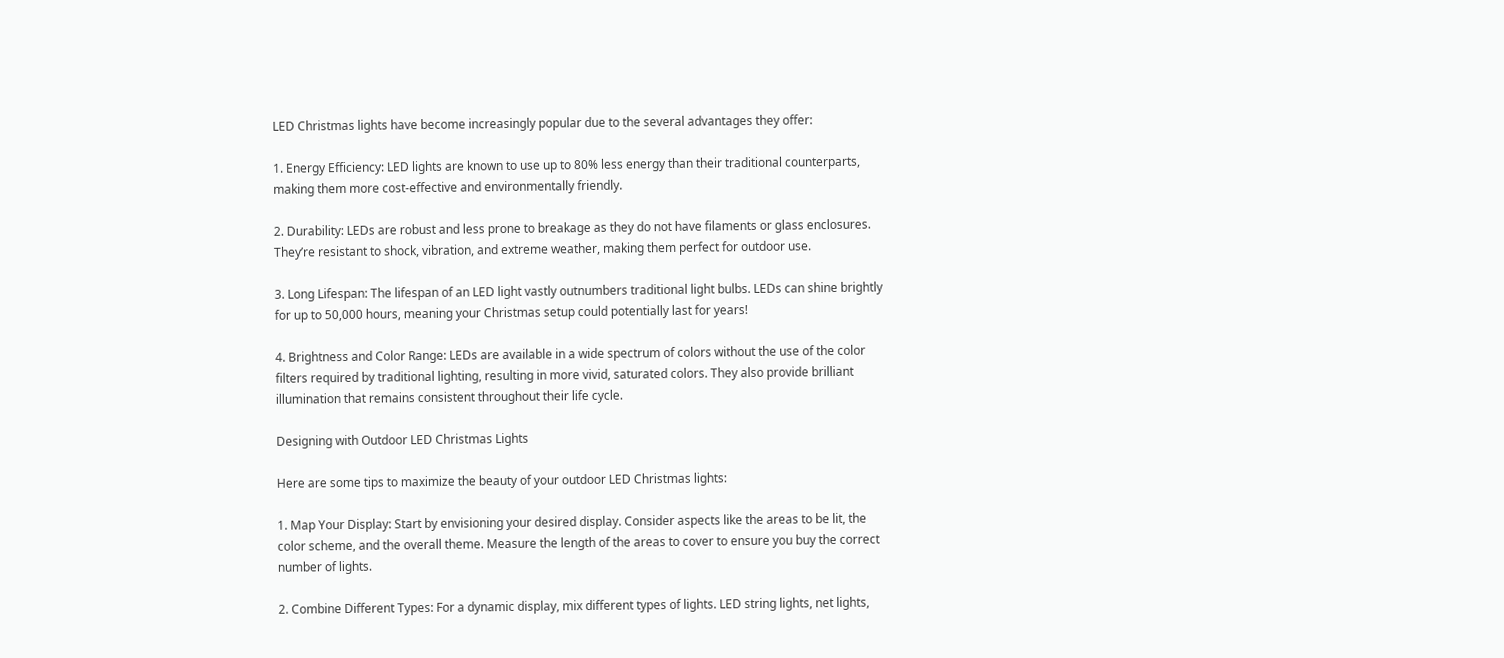LED Christmas lights have become increasingly popular due to the several advantages they offer:

1. Energy Efficiency: LED lights are known to use up to 80% less energy than their traditional counterparts, making them more cost-effective and environmentally friendly.

2. Durability: LEDs are robust and less prone to breakage as they do not have filaments or glass enclosures. They’re resistant to shock, vibration, and extreme weather, making them perfect for outdoor use.

3. Long Lifespan: The lifespan of an LED light vastly outnumbers traditional light bulbs. LEDs can shine brightly for up to 50,000 hours, meaning your Christmas setup could potentially last for years!

4. Brightness and Color Range: LEDs are available in a wide spectrum of colors without the use of the color filters required by traditional lighting, resulting in more vivid, saturated colors. They also provide brilliant illumination that remains consistent throughout their life cycle.

Designing with Outdoor LED Christmas Lights

Here are some tips to maximize the beauty of your outdoor LED Christmas lights:

1. Map Your Display: Start by envisioning your desired display. Consider aspects like the areas to be lit, the color scheme, and the overall theme. Measure the length of the areas to cover to ensure you buy the correct number of lights.

2. Combine Different Types: For a dynamic display, mix different types of lights. LED string lights, net lights,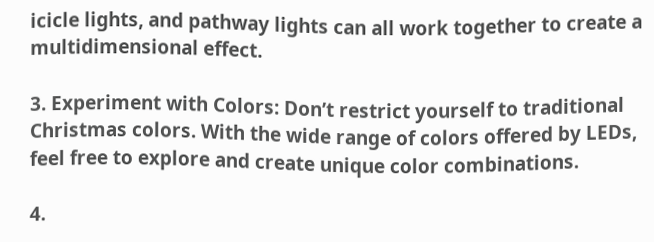icicle lights, and pathway lights can all work together to create a multidimensional effect.

3. Experiment with Colors: Don’t restrict yourself to traditional Christmas colors. With the wide range of colors offered by LEDs, feel free to explore and create unique color combinations.

4.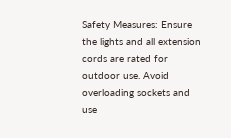Safety Measures: Ensure the lights and all extension cords are rated for outdoor use. Avoid overloading sockets and use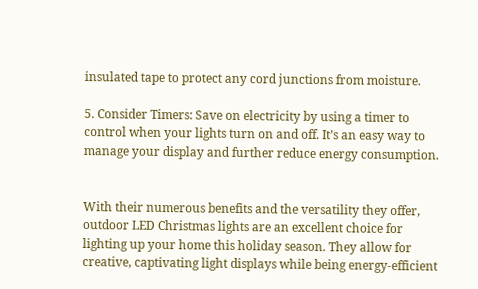insulated tape to protect any cord junctions from moisture.

5. Consider Timers: Save on electricity by using a timer to control when your lights turn on and off. It’s an easy way to manage your display and further reduce energy consumption.


With their numerous benefits and the versatility they offer, outdoor LED Christmas lights are an excellent choice for lighting up your home this holiday season. They allow for creative, captivating light displays while being energy-efficient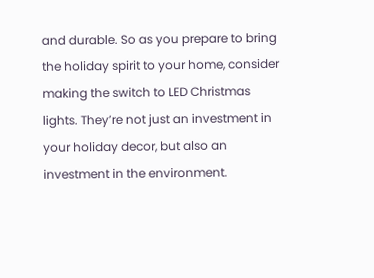and durable. So as you prepare to bring the holiday spirit to your home, consider making the switch to LED Christmas lights. They’re not just an investment in your holiday decor, but also an investment in the environment.